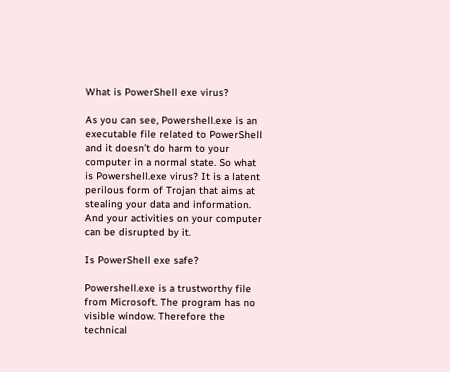What is PowerShell exe virus?

As you can see, Powershell.exe is an executable file related to PowerShell and it doesn’t do harm to your computer in a normal state. So what is Powershell.exe virus? It is a latent perilous form of Trojan that aims at stealing your data and information. And your activities on your computer can be disrupted by it.

Is PowerShell exe safe?

Powershell.exe is a trustworthy file from Microsoft. The program has no visible window. Therefore the technical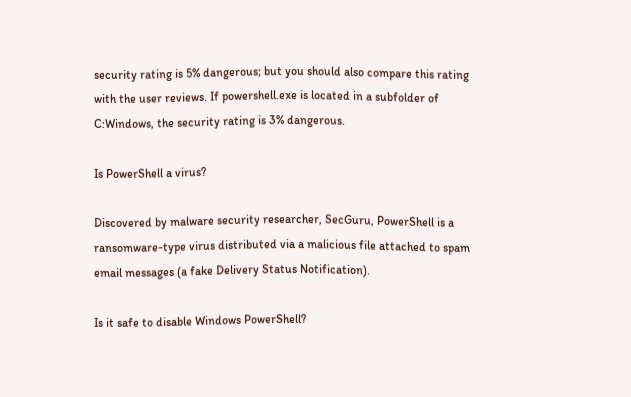security rating is 5% dangerous; but you should also compare this rating with the user reviews. If powershell.exe is located in a subfolder of C:Windows, the security rating is 3% dangerous.

Is PowerShell a virus?

Discovered by malware security researcher, SecGuru, PowerShell is a ransomware-type virus distributed via a malicious file attached to spam email messages (a fake Delivery Status Notification).

Is it safe to disable Windows PowerShell?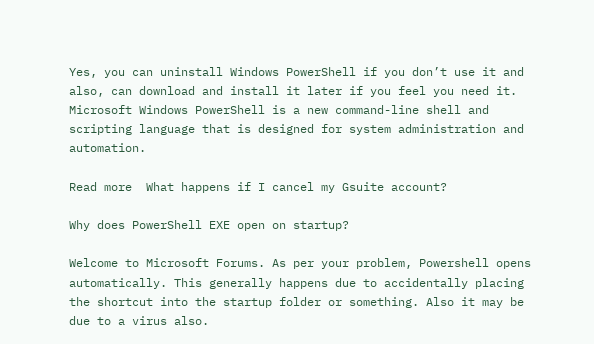Yes, you can uninstall Windows PowerShell if you don’t use it and also, can download and install it later if you feel you need it. Microsoft Windows PowerShell is a new command-line shell and scripting language that is designed for system administration and automation.

Read more  What happens if I cancel my Gsuite account?

Why does PowerShell EXE open on startup?

Welcome to Microsoft Forums. As per your problem, Powershell opens automatically. This generally happens due to accidentally placing the shortcut into the startup folder or something. Also it may be due to a virus also.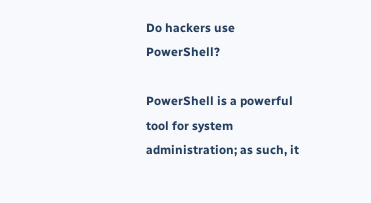Do hackers use PowerShell?

PowerShell is a powerful tool for system administration; as such, it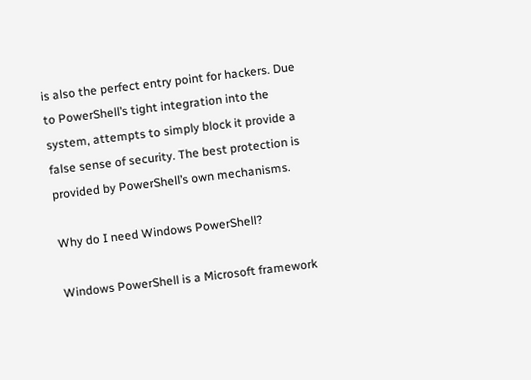is also the perfect entry point for hackers. Due to PowerShell’s tight integration into the system, attempts to simply block it provide a false sense of security. The best protection is provided by PowerShell’s own mechanisms.

Why do I need Windows PowerShell?

Windows PowerShell is a Microsoft framework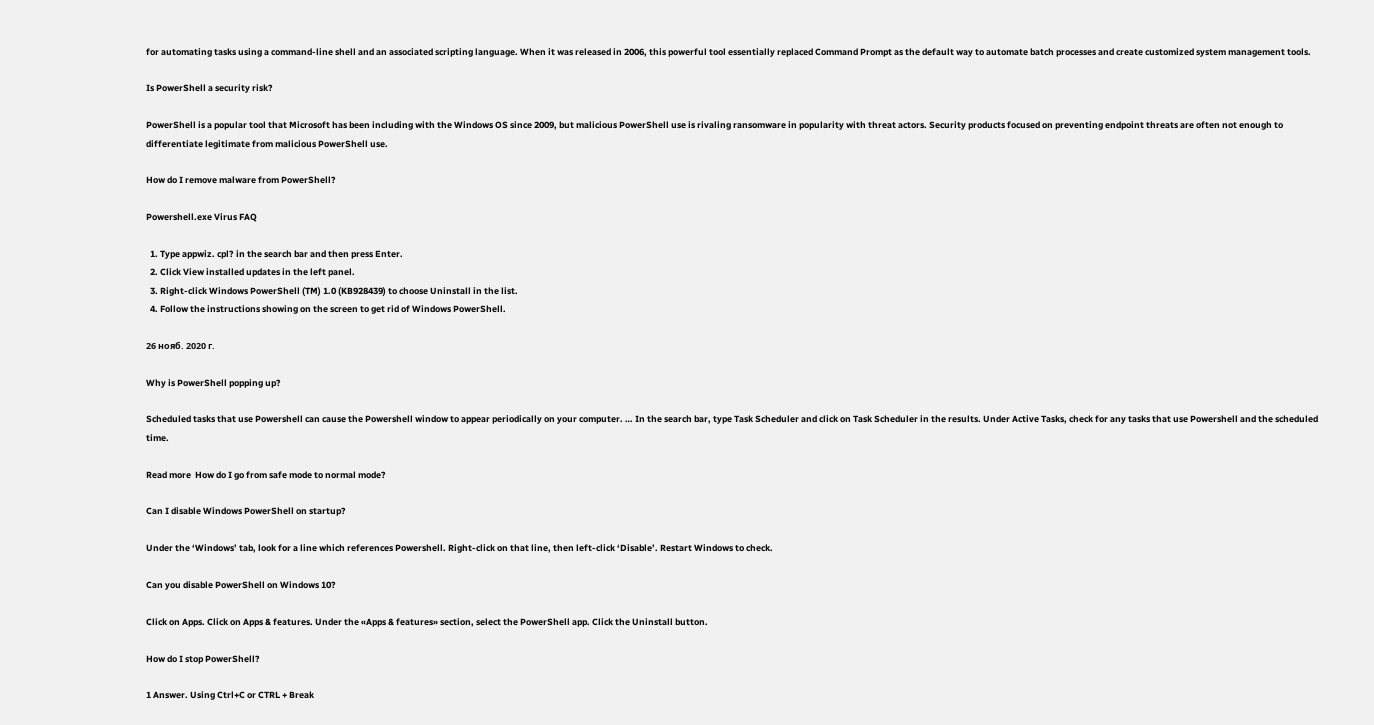for automating tasks using a command-line shell and an associated scripting language. When it was released in 2006, this powerful tool essentially replaced Command Prompt as the default way to automate batch processes and create customized system management tools.

Is PowerShell a security risk?

PowerShell is a popular tool that Microsoft has been including with the Windows OS since 2009, but malicious PowerShell use is rivaling ransomware in popularity with threat actors. Security products focused on preventing endpoint threats are often not enough to differentiate legitimate from malicious PowerShell use.

How do I remove malware from PowerShell?

Powershell.exe Virus FAQ

  1. Type appwiz. cpl? in the search bar and then press Enter.
  2. Click View installed updates in the left panel.
  3. Right-click Windows PowerShell (TM) 1.0 (KB928439) to choose Uninstall in the list.
  4. Follow the instructions showing on the screen to get rid of Windows PowerShell.

26 нояб. 2020 г.

Why is PowerShell popping up?

Scheduled tasks that use Powershell can cause the Powershell window to appear periodically on your computer. … In the search bar, type Task Scheduler and click on Task Scheduler in the results. Under Active Tasks, check for any tasks that use Powershell and the scheduled time.

Read more  How do I go from safe mode to normal mode?

Can I disable Windows PowerShell on startup?

Under the ‘Windows’ tab, look for a line which references Powershell. Right-click on that line, then left-click ‘Disable’. Restart Windows to check.

Can you disable PowerShell on Windows 10?

Click on Apps. Click on Apps & features. Under the «Apps & features» section, select the PowerShell app. Click the Uninstall button.

How do I stop PowerShell?

1 Answer. Using Ctrl+C or CTRL + Break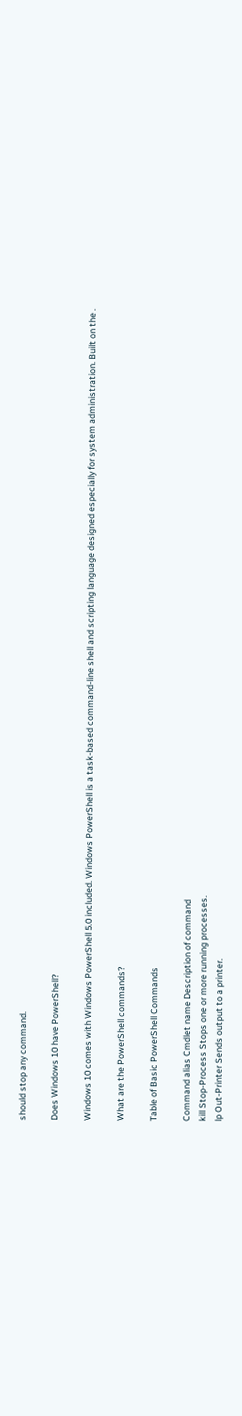should stop any command.

Does Windows 10 have PowerShell?

Windows 10 comes with Windows PowerShell 5.0 included. Windows PowerShell is a task-based command-line shell and scripting language designed especially for system administration. Built on the .

What are the PowerShell commands?

Table of Basic PowerShell Commands

Command alias Cmdlet name Description of command
kill Stop-Process Stops one or more running processes.
lp Out-Printer Sends output to a printer.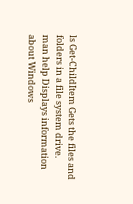ls Get-ChildItem Gets the files and folders in a file system drive.
man help Displays information about Windows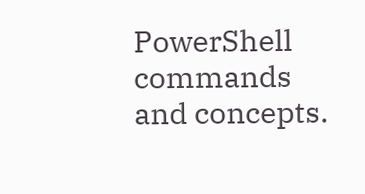PowerShell commands and concepts.